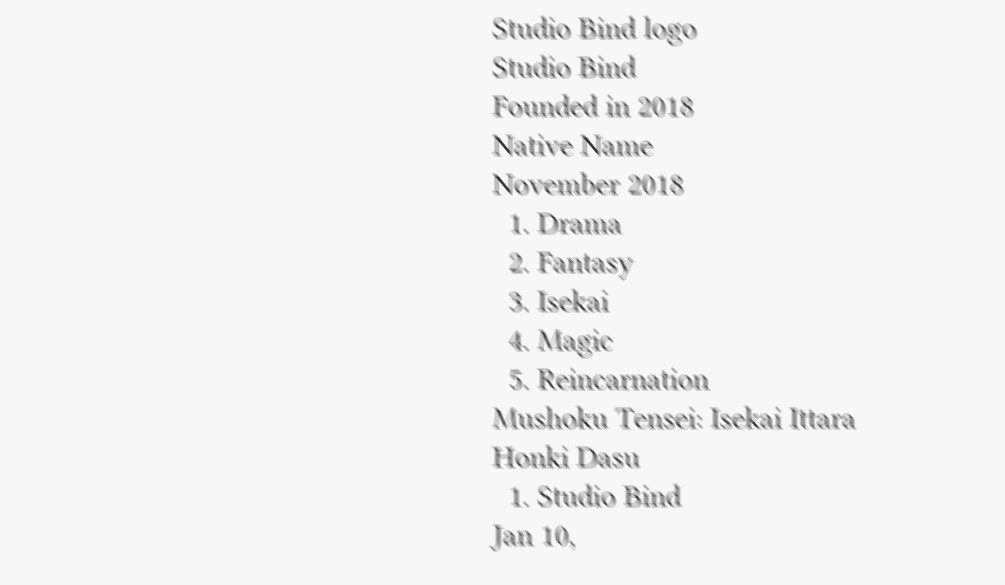Studio Bind logo
Studio Bind
Founded in 2018
Native Name
November 2018
  1. Drama
  2. Fantasy
  3. Isekai
  4. Magic
  5. Reincarnation
Mushoku Tensei: Isekai Ittara Honki Dasu
  1. Studio Bind
Jan 10,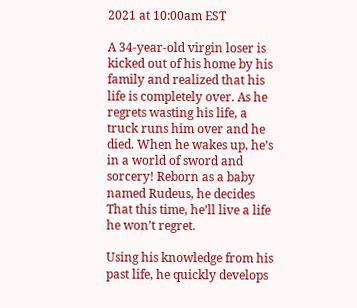2021 at 10:00am EST

A 34-year-old virgin loser is kicked out of his home by his family and realized that his life is completely over. As he regrets wasting his life, a truck runs him over and he died. When he wakes up, he’s in a world of sword and sorcery! Reborn as a baby named Rudeus, he decides That this time, he’ll live a life he won’t regret.

Using his knowledge from his past life, he quickly develops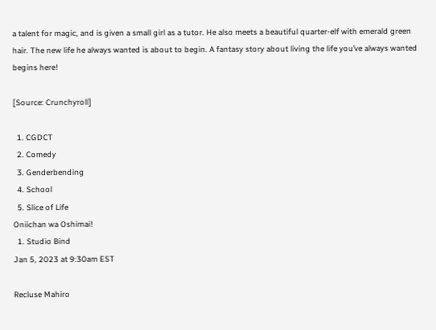a talent for magic, and is given a small girl as a tutor. He also meets a beautiful quarter-elf with emerald green hair. The new life he always wanted is about to begin. A fantasy story about living the life you’ve always wanted begins here!

[Source: Crunchyroll]

  1. CGDCT
  2. Comedy
  3. Genderbending
  4. School
  5. Slice of Life
Oniichan wa Oshimai!
  1. Studio Bind
Jan 5, 2023 at 9:30am EST

Recluse Mahiro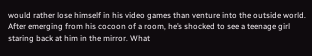would rather lose himself in his video games than venture into the outside world. After emerging from his cocoon of a room, he’s shocked to see a teenage girl staring back at him in the mirror. What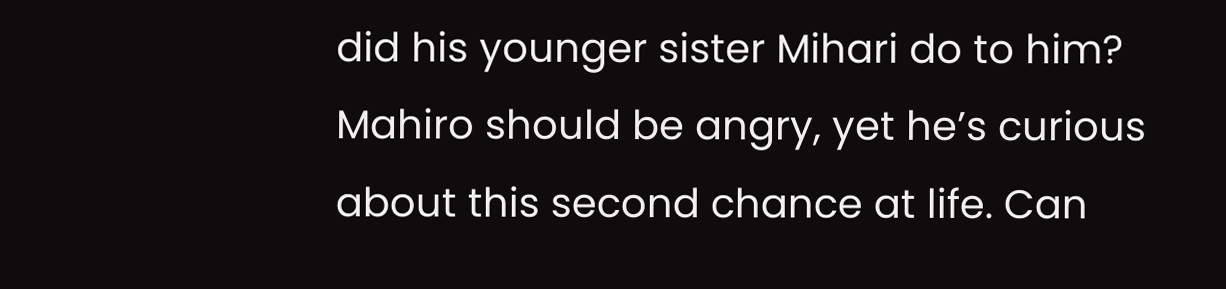did his younger sister Mihari do to him? Mahiro should be angry, yet he’s curious about this second chance at life. Can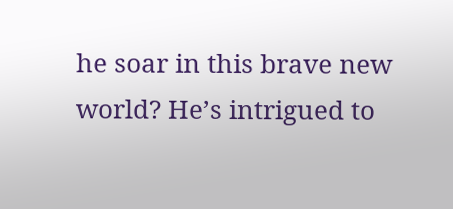he soar in this brave new world? He’s intrigued to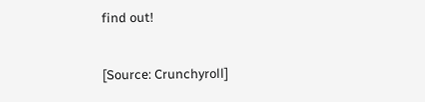find out!

[Source: Crunchyroll]